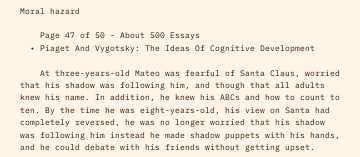Moral hazard

    Page 47 of 50 - About 500 Essays
  • Piaget And Vygotsky: The Ideas Of Cognitive Development

    At three-years-old Mateo was fearful of Santa Claus, worried that his shadow was following him, and though that all adults knew his name. In addition, he knew his ABCs and how to count to ten. By the time he was eight-years-old, his view on Santa had completely reversed, he was no longer worried that his shadow was following him instead he made shadow puppets with his hands, and he could debate with his friends without getting upset.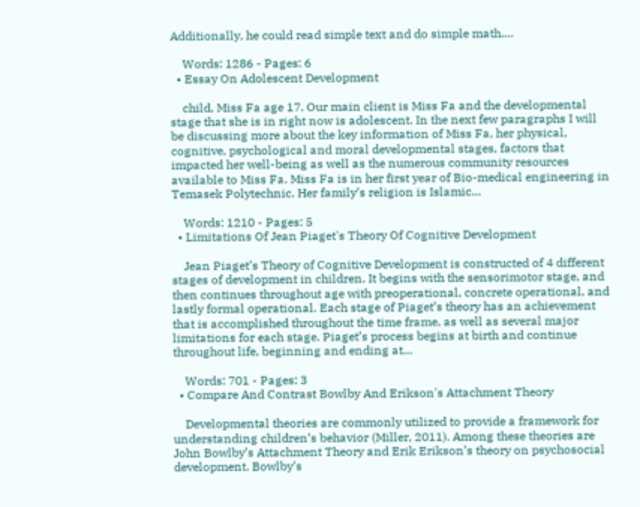Additionally, he could read simple text and do simple math.…

    Words: 1286 - Pages: 6
  • Essay On Adolescent Development

    child, Miss Fa age 17. Our main client is Miss Fa and the developmental stage that she is in right now is adolescent. In the next few paragraphs I will be discussing more about the key information of Miss Fa, her physical, cognitive, psychological and moral developmental stages, factors that impacted her well-being as well as the numerous community resources available to Miss Fa. Miss Fa is in her first year of Bio-medical engineering in Temasek Polytechnic. Her family’s religion is Islamic…

    Words: 1210 - Pages: 5
  • Limitations Of Jean Piaget's Theory Of Cognitive Development

    Jean Piaget’s Theory of Cognitive Development is constructed of 4 different stages of development in children. It begins with the sensorimotor stage, and then continues throughout age with preoperational, concrete operational, and lastly formal operational. Each stage of Piaget’s theory has an achievement that is accomplished throughout the time frame, as well as several major limitations for each stage. Piaget’s process begins at birth and continue throughout life, beginning and ending at…

    Words: 701 - Pages: 3
  • Compare And Contrast Bowlby And Erikson's Attachment Theory

    Developmental theories are commonly utilized to provide a framework for understanding children’s behavior (Miller, 2011). Among these theories are John Bowlby’s Attachment Theory and Erik Erikson’s theory on psychosocial development. Bowlby’s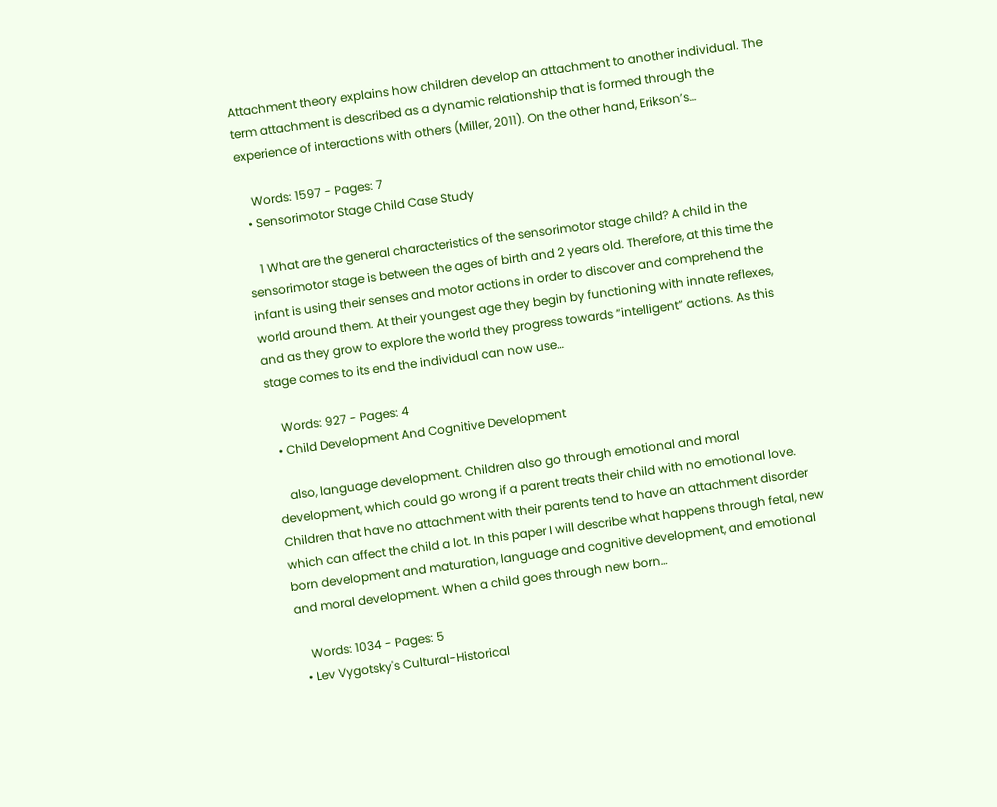Attachment theory explains how children develop an attachment to another individual. The term attachment is described as a dynamic relationship that is formed through the experience of interactions with others (Miller, 2011). On the other hand, Erikson’s…

    Words: 1597 - Pages: 7
  • Sensorimotor Stage Child Case Study

    1 What are the general characteristics of the sensorimotor stage child? A child in the sensorimotor stage is between the ages of birth and 2 years old. Therefore, at this time the infant is using their senses and motor actions in order to discover and comprehend the world around them. At their youngest age they begin by functioning with innate reflexes, and as they grow to explore the world they progress towards “intelligent” actions. As this stage comes to its end the individual can now use…

    Words: 927 - Pages: 4
  • Child Development And Cognitive Development

    also, language development. Children also go through emotional and moral development, which could go wrong if a parent treats their child with no emotional love. Children that have no attachment with their parents tend to have an attachment disorder which can affect the child a lot. In this paper I will describe what happens through fetal, new born development and maturation, language and cognitive development, and emotional and moral development. When a child goes through new born…

    Words: 1034 - Pages: 5
  • Lev Vygotsky's Cultural-Historical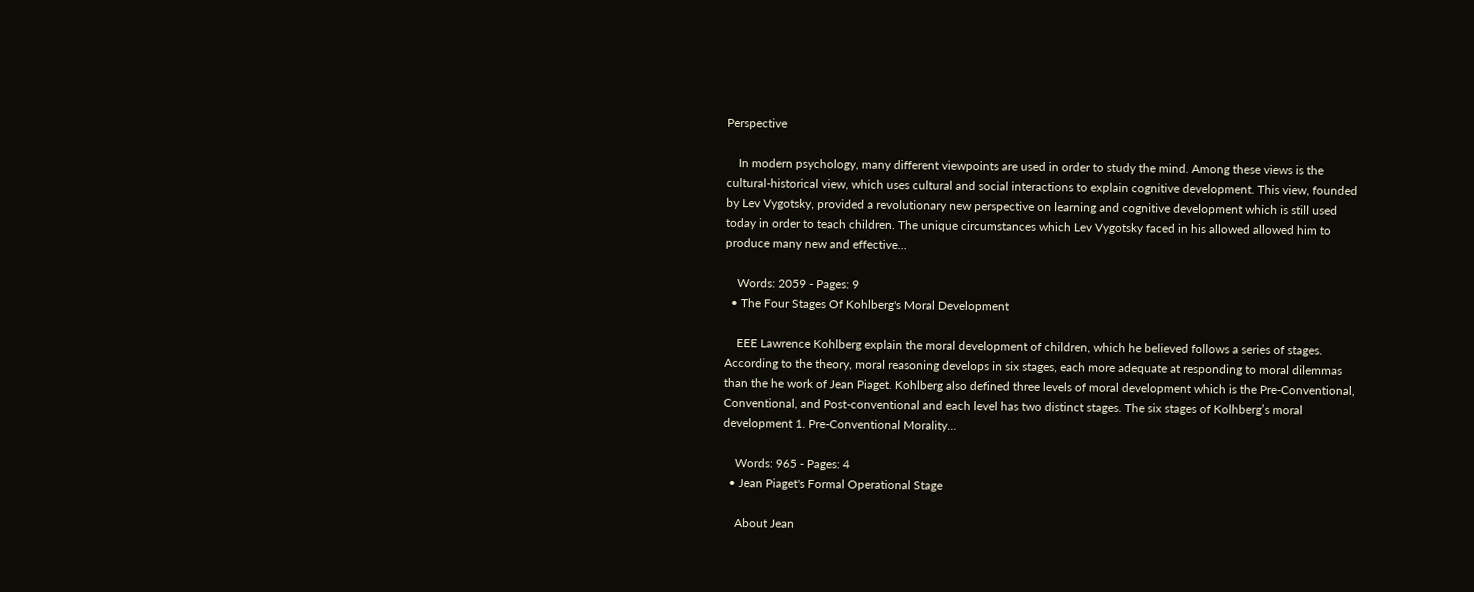Perspective

    In modern psychology, many different viewpoints are used in order to study the mind. Among these views is the cultural-historical view, which uses cultural and social interactions to explain cognitive development. This view, founded by Lev Vygotsky, provided a revolutionary new perspective on learning and cognitive development which is still used today in order to teach children. The unique circumstances which Lev Vygotsky faced in his allowed allowed him to produce many new and effective…

    Words: 2059 - Pages: 9
  • The Four Stages Of Kohlberg's Moral Development

    EEE Lawrence Kohlberg explain the moral development of children, which he believed follows a series of stages. According to the theory, moral reasoning develops in six stages, each more adequate at responding to moral dilemmas than the he work of Jean Piaget. Kohlberg also defined three levels of moral development which is the Pre-Conventional, Conventional, and Post-conventional and each level has two distinct stages. The six stages of Kolhberg’s moral development 1. Pre-Conventional Morality…

    Words: 965 - Pages: 4
  • Jean Piaget's Formal Operational Stage

    About Jean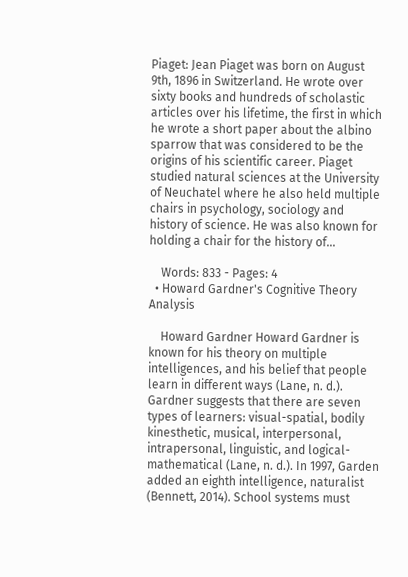Piaget: Jean Piaget was born on August 9th, 1896 in Switzerland. He wrote over sixty books and hundreds of scholastic articles over his lifetime, the first in which he wrote a short paper about the albino sparrow that was considered to be the origins of his scientific career. Piaget studied natural sciences at the University of Neuchatel where he also held multiple chairs in psychology, sociology and history of science. He was also known for holding a chair for the history of…

    Words: 833 - Pages: 4
  • Howard Gardner's Cognitive Theory Analysis

    Howard Gardner Howard Gardner is known for his theory on multiple intelligences, and his belief that people learn in different ways (Lane, n. d.). Gardner suggests that there are seven types of learners: visual-spatial, bodily kinesthetic, musical, interpersonal, intrapersonal, linguistic, and logical-mathematical (Lane, n. d.). In 1997, Garden added an eighth intelligence, naturalist (Bennett, 2014). School systems must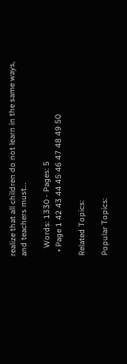realize that all children do not learn in the same ways, and teachers must…

    Words: 1330 - Pages: 5
  • Page 1 42 43 44 45 46 47 48 49 50

Related Topics:

Popular Topics: